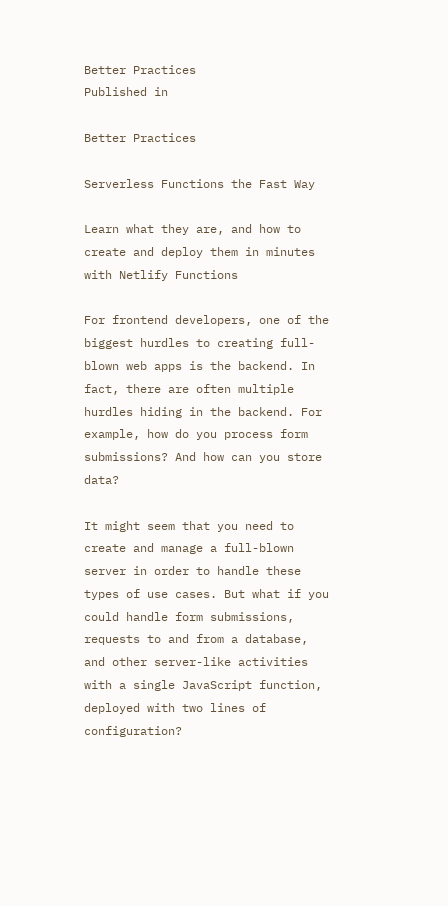Better Practices
Published in

Better Practices

Serverless Functions the Fast Way

Learn what they are, and how to create and deploy them in minutes with Netlify Functions

For frontend developers, one of the biggest hurdles to creating full-blown web apps is the backend. In fact, there are often multiple hurdles hiding in the backend. For example, how do you process form submissions? And how can you store data?

It might seem that you need to create and manage a full-blown server in order to handle these types of use cases. But what if you could handle form submissions, requests to and from a database, and other server-like activities with a single JavaScript function, deployed with two lines of configuration?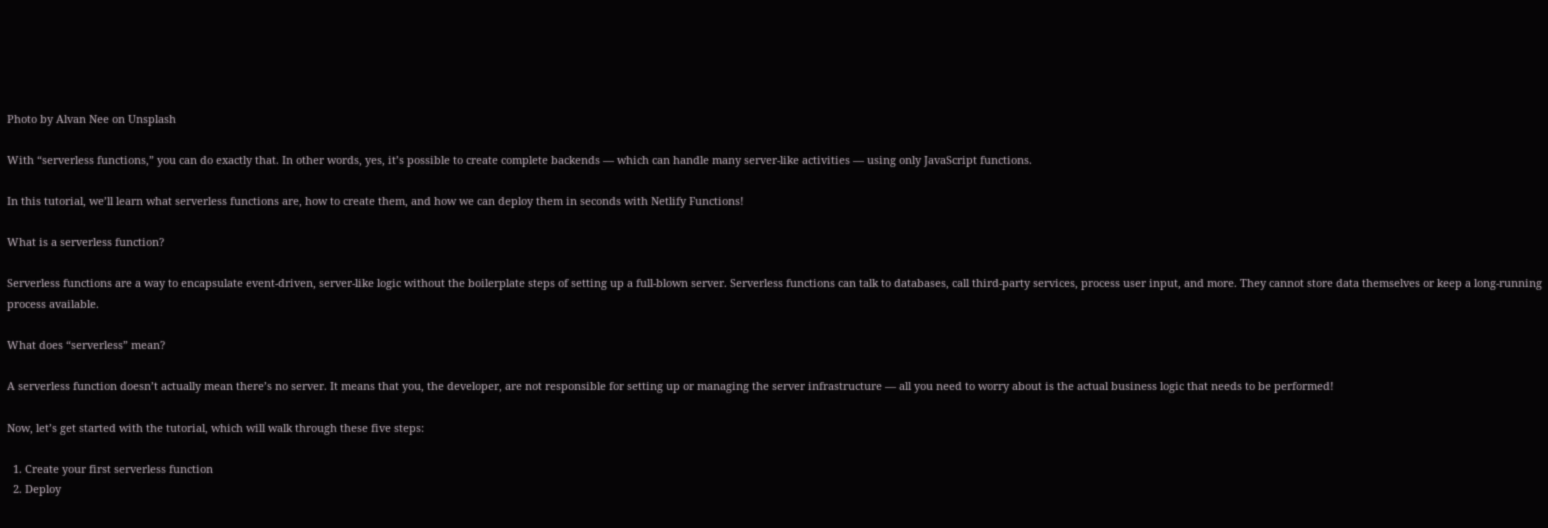Photo by Alvan Nee on Unsplash

With “serverless functions,” you can do exactly that. In other words, yes, it’s possible to create complete backends — which can handle many server-like activities — using only JavaScript functions.

In this tutorial, we’ll learn what serverless functions are, how to create them, and how we can deploy them in seconds with Netlify Functions!

What is a serverless function?

Serverless functions are a way to encapsulate event-driven, server-like logic without the boilerplate steps of setting up a full-blown server. Serverless functions can talk to databases, call third-party services, process user input, and more. They cannot store data themselves or keep a long-running process available.

What does “serverless” mean?

A serverless function doesn’t actually mean there’s no server. It means that you, the developer, are not responsible for setting up or managing the server infrastructure — all you need to worry about is the actual business logic that needs to be performed!

Now, let’s get started with the tutorial, which will walk through these five steps:

  1. Create your first serverless function
  2. Deploy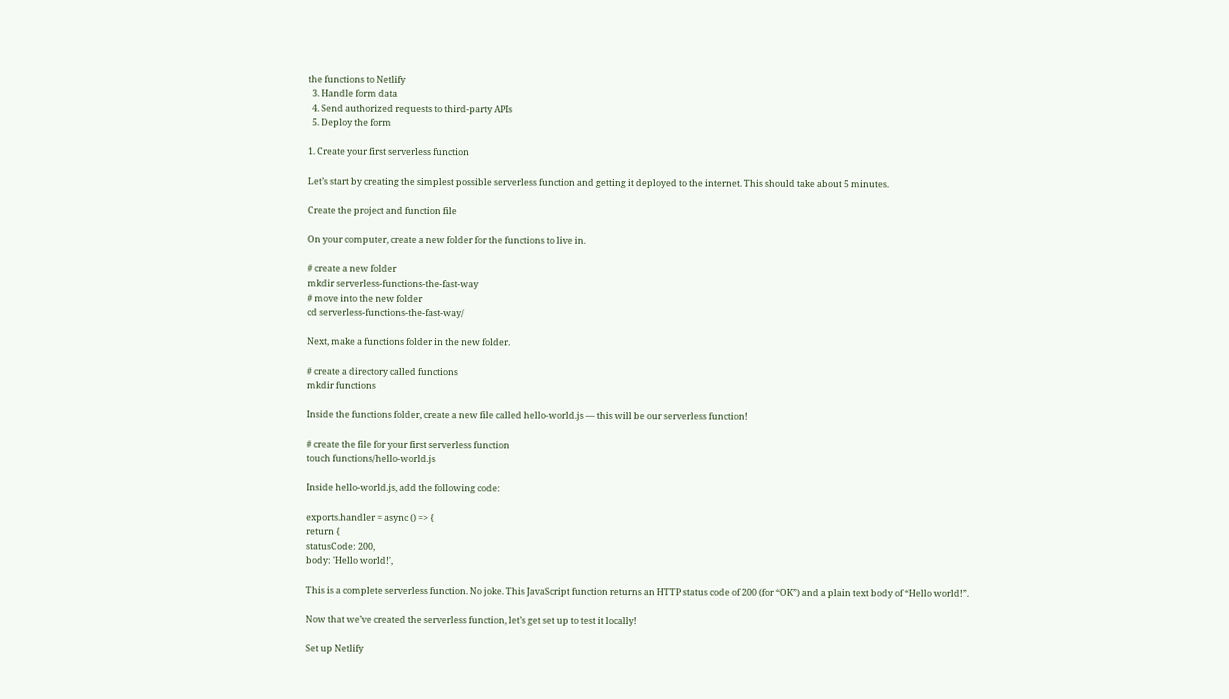the functions to Netlify
  3. Handle form data
  4. Send authorized requests to third-party APIs
  5. Deploy the form

1. Create your first serverless function

Let’s start by creating the simplest possible serverless function and getting it deployed to the internet. This should take about 5 minutes.

Create the project and function file

On your computer, create a new folder for the functions to live in.

# create a new folder
mkdir serverless-functions-the-fast-way
# move into the new folder
cd serverless-functions-the-fast-way/

Next, make a functions folder in the new folder.

# create a directory called functions
mkdir functions

Inside the functions folder, create a new file called hello-world.js — this will be our serverless function!

# create the file for your first serverless function
touch functions/hello-world.js

Inside hello-world.js, add the following code:

exports.handler = async () => {
return {
statusCode: 200,
body: 'Hello world!',

This is a complete serverless function. No joke. This JavaScript function returns an HTTP status code of 200 (for “OK”) and a plain text body of “Hello world!”.

Now that we’ve created the serverless function, let’s get set up to test it locally!

Set up Netlify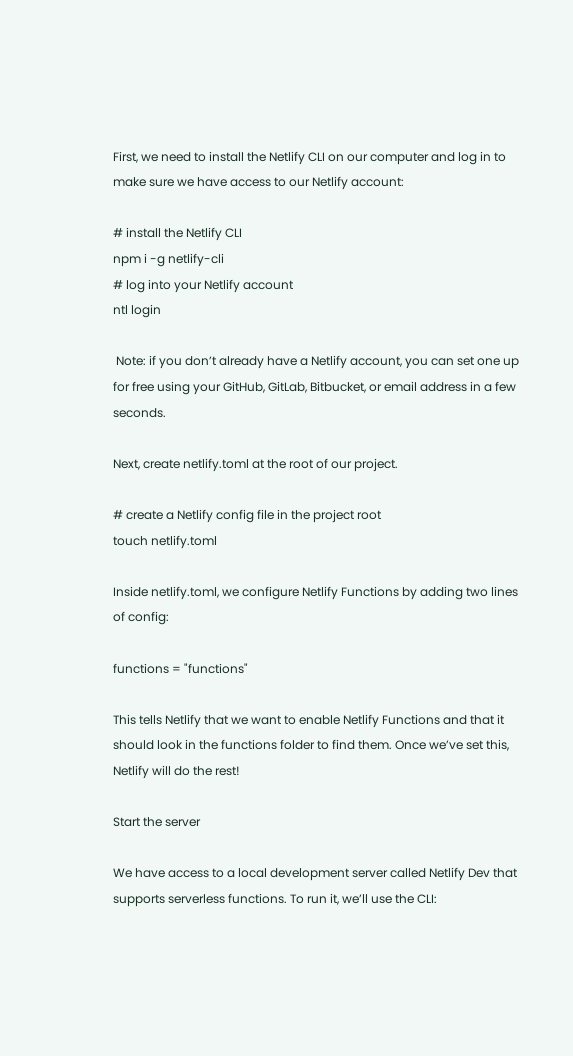First, we need to install the Netlify CLI on our computer and log in to make sure we have access to our Netlify account:

# install the Netlify CLI
npm i -g netlify-cli
# log into your Netlify account
ntl login

 Note: if you don’t already have a Netlify account, you can set one up for free using your GitHub, GitLab, Bitbucket, or email address in a few seconds.

Next, create netlify.toml at the root of our project.

# create a Netlify config file in the project root
touch netlify.toml

Inside netlify.toml, we configure Netlify Functions by adding two lines of config:

functions = "functions"

This tells Netlify that we want to enable Netlify Functions and that it should look in the functions folder to find them. Once we’ve set this, Netlify will do the rest!

Start the server

We have access to a local development server called Netlify Dev that supports serverless functions. To run it, we’ll use the CLI: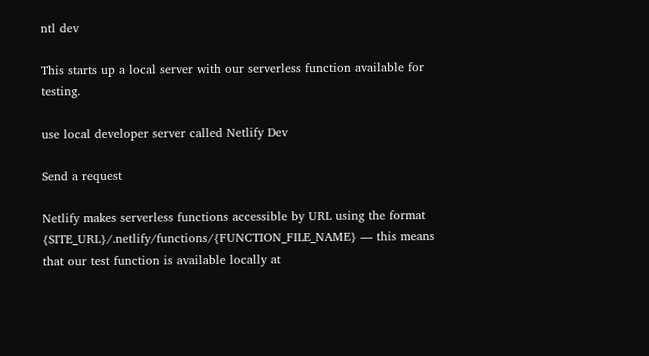ntl dev

This starts up a local server with our serverless function available for testing.

use local developer server called Netlify Dev

Send a request

Netlify makes serverless functions accessible by URL using the format {SITE_URL}/.netlify/functions/{FUNCTION_FILE_NAME} — this means that our test function is available locally at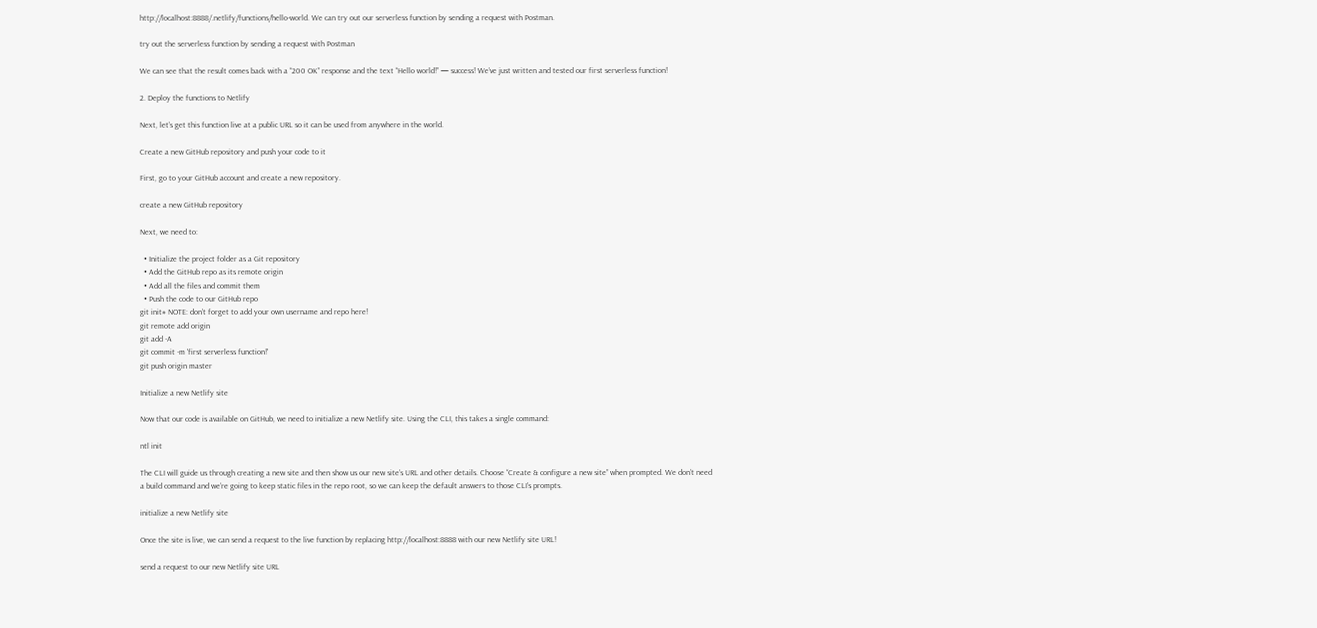http://localhost:8888/.netlify/functions/hello-world. We can try out our serverless function by sending a request with Postman.

try out the serverless function by sending a request with Postman

We can see that the result comes back with a “200 OK” response and the text “Hello world!” — success! We’ve just written and tested our first serverless function!

2. Deploy the functions to Netlify

Next, let’s get this function live at a public URL so it can be used from anywhere in the world.

Create a new GitHub repository and push your code to it

First, go to your GitHub account and create a new repository.

create a new GitHub repository

Next, we need to:

  • Initialize the project folder as a Git repository
  • Add the GitHub repo as its remote origin
  • Add all the files and commit them
  • Push the code to our GitHub repo
git init# NOTE: don’t forget to add your own username and repo here!
git remote add origin
git add -A
git commit -m 'first serverless function!'
git push origin master

Initialize a new Netlify site

Now that our code is available on GitHub, we need to initialize a new Netlify site. Using the CLI, this takes a single command:

ntl init

The CLI will guide us through creating a new site and then show us our new site’s URL and other details. Choose “Create & configure a new site” when prompted. We don’t need a build command and we’re going to keep static files in the repo root, so we can keep the default answers to those CLI’s prompts.

initialize a new Netlify site

Once the site is live, we can send a request to the live function by replacing http://localhost:8888 with our new Netlify site URL!

send a request to our new Netlify site URL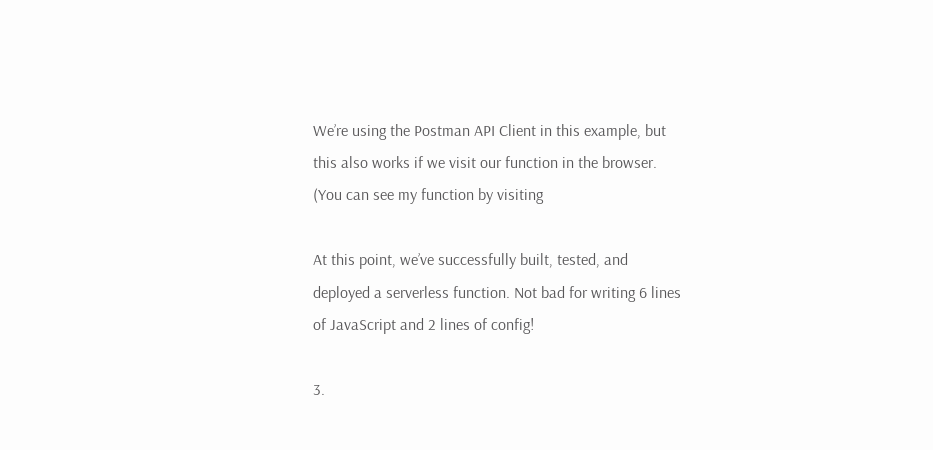We’re using the Postman API Client in this example, but this also works if we visit our function in the browser. (You can see my function by visiting

At this point, we’ve successfully built, tested, and deployed a serverless function. Not bad for writing 6 lines of JavaScript and 2 lines of config!

3.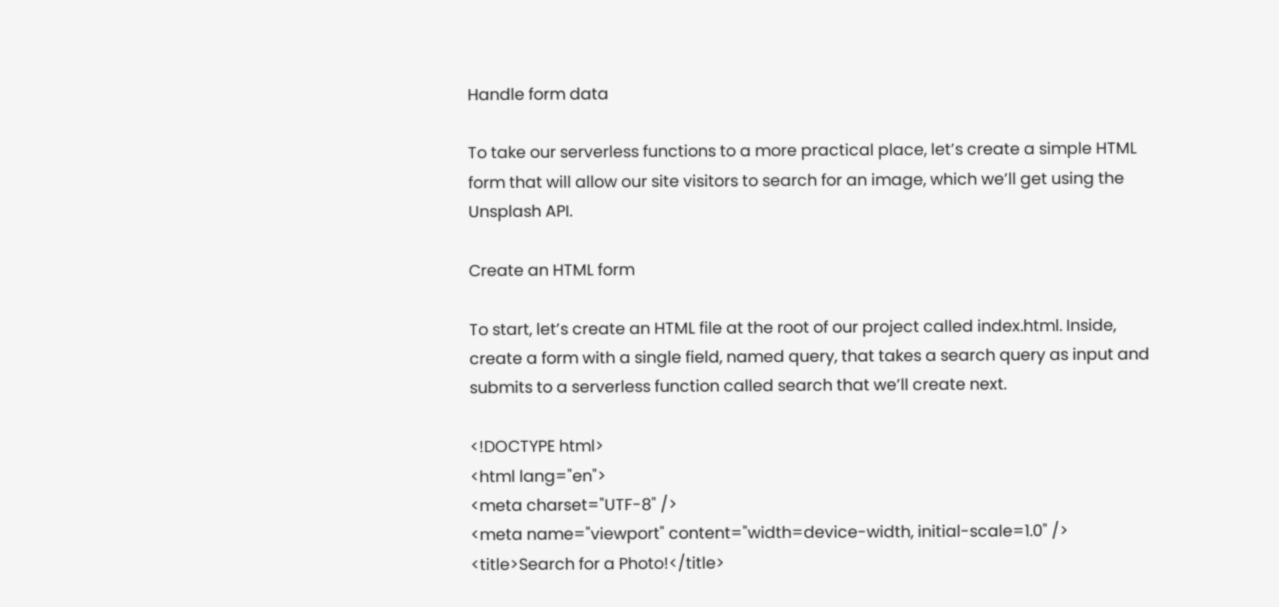Handle form data

To take our serverless functions to a more practical place, let’s create a simple HTML form that will allow our site visitors to search for an image, which we’ll get using the Unsplash API.

Create an HTML form

To start, let’s create an HTML file at the root of our project called index.html. Inside, create a form with a single field, named query, that takes a search query as input and submits to a serverless function called search that we’ll create next.

<!DOCTYPE html>
<html lang="en">
<meta charset="UTF-8" />
<meta name="viewport" content="width=device-width, initial-scale=1.0" />
<title>Search for a Photo!</title>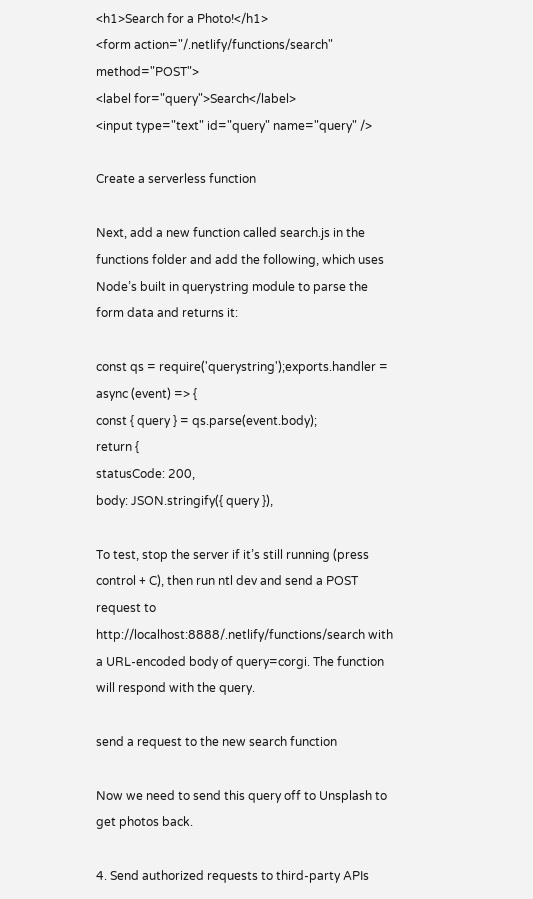<h1>Search for a Photo!</h1>
<form action="/.netlify/functions/search" method="POST">
<label for="query">Search</label>
<input type="text" id="query" name="query" />

Create a serverless function

Next, add a new function called search.js in the functions folder and add the following, which uses Node’s built in querystring module to parse the form data and returns it:

const qs = require('querystring');exports.handler = async (event) => {
const { query } = qs.parse(event.body);
return {
statusCode: 200,
body: JSON.stringify({ query }),

To test, stop the server if it’s still running (press control + C), then run ntl dev and send a POST request to http://localhost:8888/.netlify/functions/search with a URL-encoded body of query=corgi. The function will respond with the query.

send a request to the new search function

Now we need to send this query off to Unsplash to get photos back.

4. Send authorized requests to third-party APIs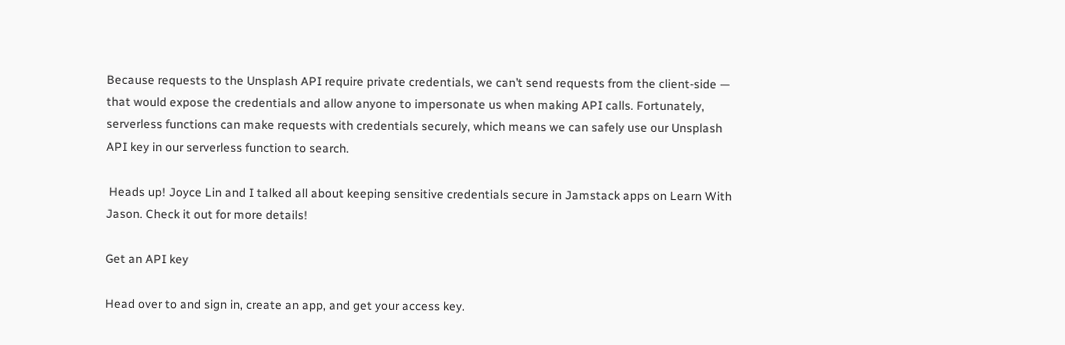Because requests to the Unsplash API require private credentials, we can’t send requests from the client-side — that would expose the credentials and allow anyone to impersonate us when making API calls. Fortunately, serverless functions can make requests with credentials securely, which means we can safely use our Unsplash API key in our serverless function to search.

 Heads up! Joyce Lin and I talked all about keeping sensitive credentials secure in Jamstack apps on Learn With Jason. Check it out for more details!

Get an API key

Head over to and sign in, create an app, and get your access key.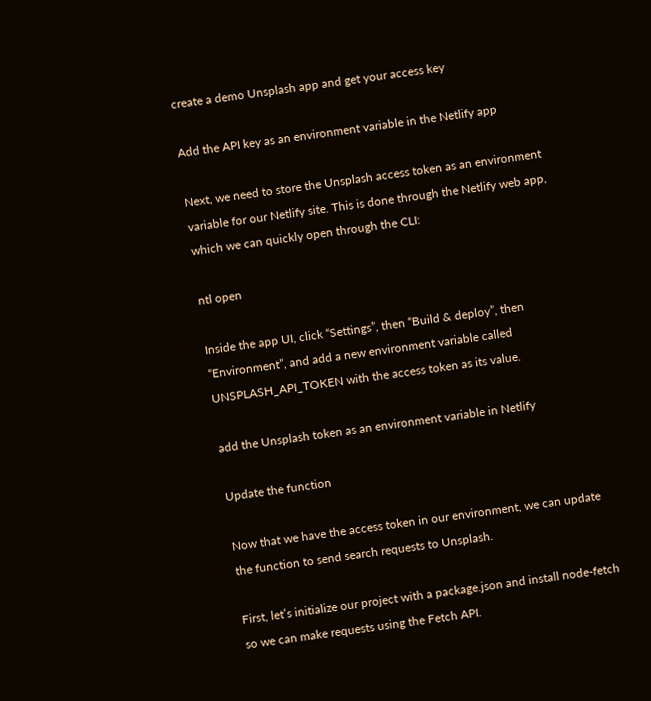create a demo Unsplash app and get your access key

Add the API key as an environment variable in the Netlify app

Next, we need to store the Unsplash access token as an environment variable for our Netlify site. This is done through the Netlify web app, which we can quickly open through the CLI:

ntl open

Inside the app UI, click “Settings”, then “Build & deploy”, then “Environment”, and add a new environment variable called UNSPLASH_API_TOKEN with the access token as its value.

add the Unsplash token as an environment variable in Netlify

Update the function

Now that we have the access token in our environment, we can update the function to send search requests to Unsplash.

First, let’s initialize our project with a package.json and install node-fetch so we can make requests using the Fetch API.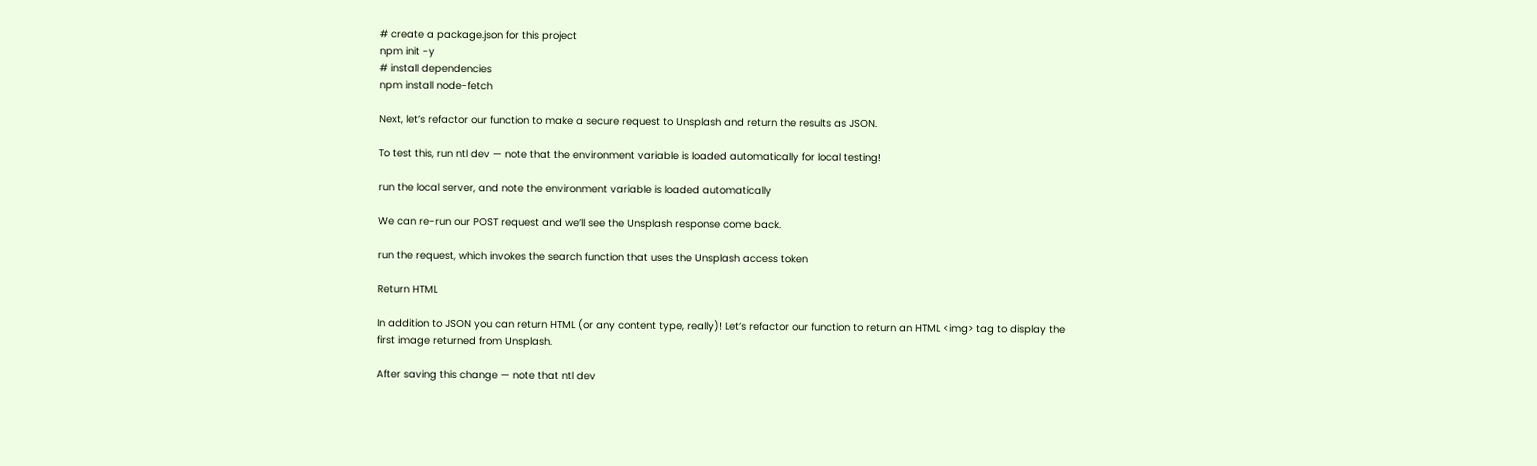# create a package.json for this project
npm init -y
# install dependencies
npm install node-fetch

Next, let’s refactor our function to make a secure request to Unsplash and return the results as JSON.

To test this, run ntl dev — note that the environment variable is loaded automatically for local testing!

run the local server, and note the environment variable is loaded automatically

We can re-run our POST request and we’ll see the Unsplash response come back.

run the request, which invokes the search function that uses the Unsplash access token

Return HTML

In addition to JSON you can return HTML (or any content type, really)! Let’s refactor our function to return an HTML <img> tag to display the first image returned from Unsplash.

After saving this change — note that ntl dev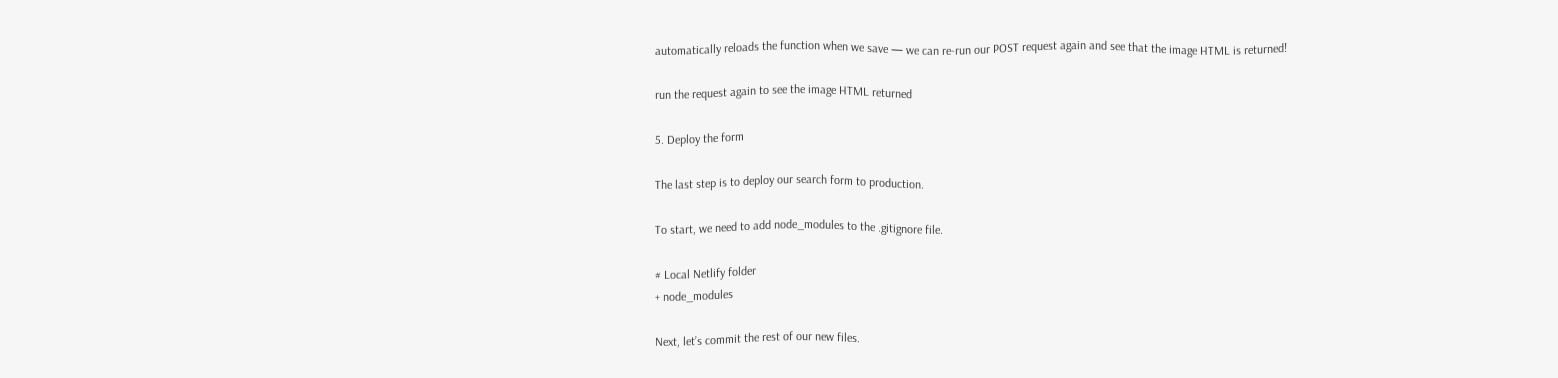automatically reloads the function when we save — we can re-run our POST request again and see that the image HTML is returned!

run the request again to see the image HTML returned

5. Deploy the form

The last step is to deploy our search form to production.

To start, we need to add node_modules to the .gitignore file.

# Local Netlify folder
+ node_modules

Next, let’s commit the rest of our new files.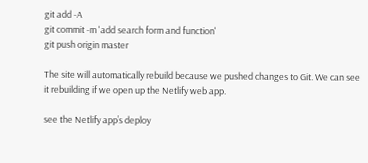git add -A
git commit -m 'add search form and function'
git push origin master

The site will automatically rebuild because we pushed changes to Git. We can see it rebuilding if we open up the Netlify web app.

see the Netlify app’s deploy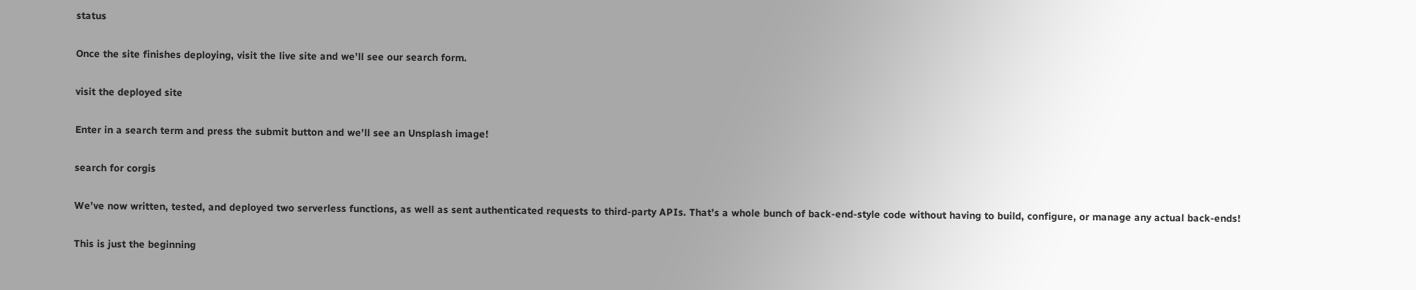status

Once the site finishes deploying, visit the live site and we’ll see our search form.

visit the deployed site

Enter in a search term and press the submit button and we’ll see an Unsplash image!

search for corgis

We’ve now written, tested, and deployed two serverless functions, as well as sent authenticated requests to third-party APIs. That’s a whole bunch of back-end-style code without having to build, configure, or manage any actual back-ends!

This is just the beginning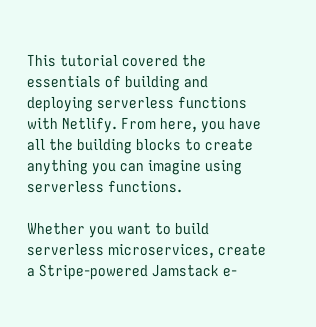This tutorial covered the essentials of building and deploying serverless functions with Netlify. From here, you have all the building blocks to create anything you can imagine using serverless functions.

Whether you want to build serverless microservices, create a Stripe-powered Jamstack e-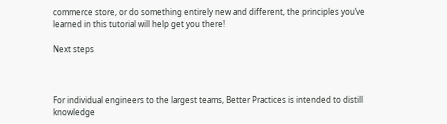commerce store, or do something entirely new and different, the principles you’ve learned in this tutorial will help get you there!

Next steps



For individual engineers to the largest teams, Better Practices is intended to distill knowledge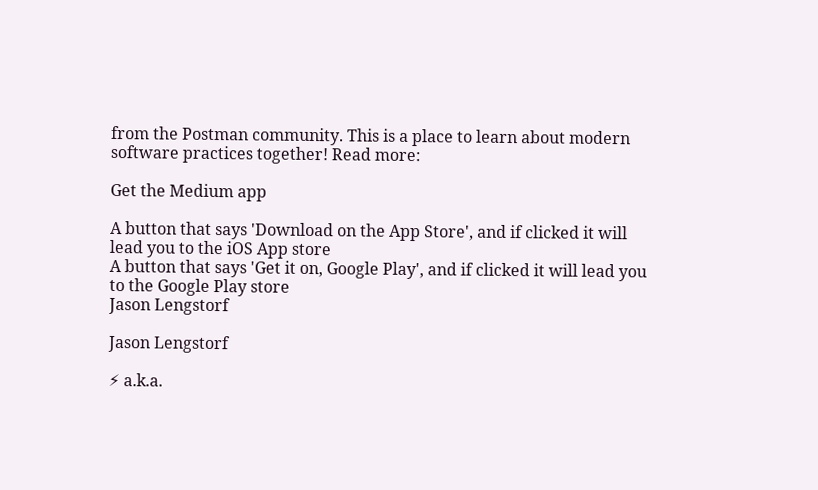from the Postman community. This is a place to learn about modern software practices together! Read more:

Get the Medium app

A button that says 'Download on the App Store', and if clicked it will lead you to the iOS App store
A button that says 'Get it on, Google Play', and if clicked it will lead you to the Google Play store
Jason Lengstorf

Jason Lengstorf

⚡ a.k.a.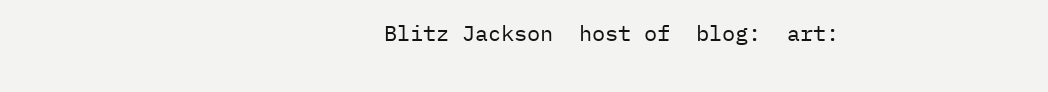Blitz Jackson  host of  blog:  art: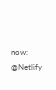now: @Netlify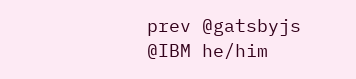prev @gatsbyjs @IBM he/him